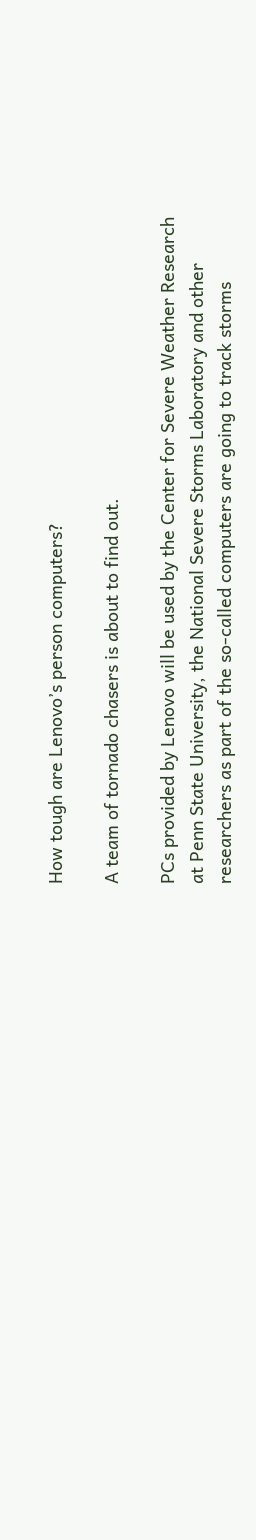How tough are Lenovo’s person computers?

A team of tornado chasers is about to find out.

PCs provided by Lenovo will be used by the Center for Severe Weather Research at Penn State University, the National Severe Storms Laboratory and other researchers as part of the so-called computers are going to track storms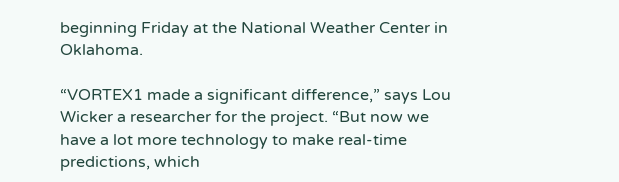beginning Friday at the National Weather Center in Oklahoma.

“VORTEX1 made a significant difference,” says Lou Wicker a researcher for the project. “But now we have a lot more technology to make real-time predictions, which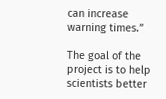can increase warning times.”

The goal of the project is to help scientists better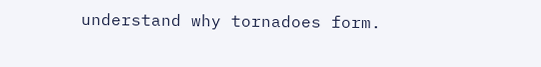understand why tornadoes form.